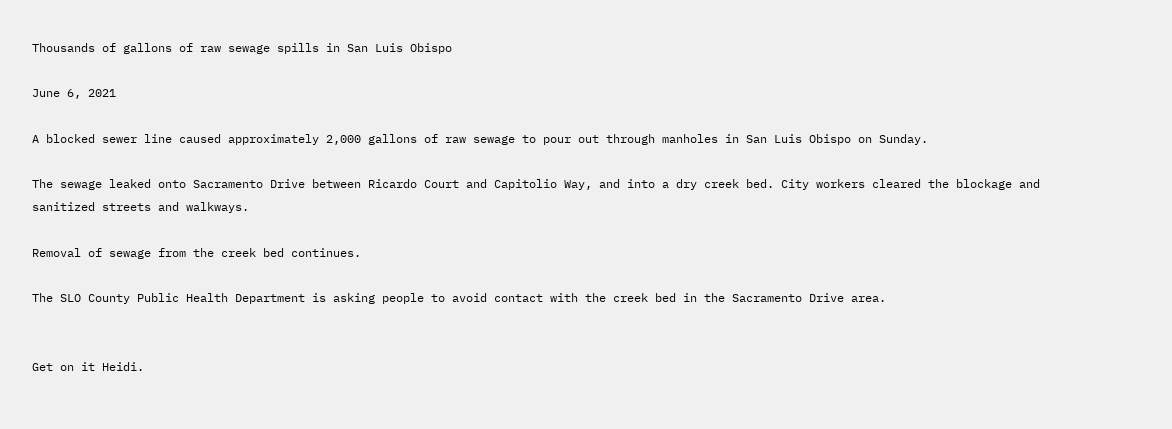Thousands of gallons of raw sewage spills in San Luis Obispo

June 6, 2021

A blocked sewer line caused approximately 2,000 gallons of raw sewage to pour out through manholes in San Luis Obispo on Sunday.

The sewage leaked onto Sacramento Drive between Ricardo Court and Capitolio Way, and into a dry creek bed. City workers cleared the blockage and sanitized streets and walkways.

Removal of sewage from the creek bed continues.

The SLO County Public Health Department is asking people to avoid contact with the creek bed in the Sacramento Drive area.


Get on it Heidi.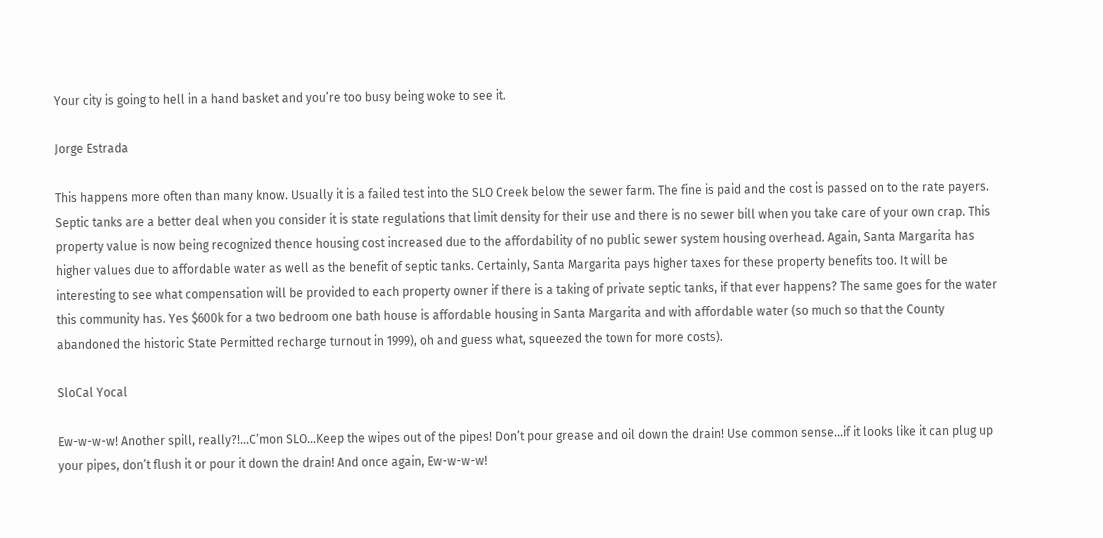Your city is going to hell in a hand basket and you’re too busy being woke to see it.

Jorge Estrada

This happens more often than many know. Usually it is a failed test into the SLO Creek below the sewer farm. The fine is paid and the cost is passed on to the rate payers. Septic tanks are a better deal when you consider it is state regulations that limit density for their use and there is no sewer bill when you take care of your own crap. This property value is now being recognized thence housing cost increased due to the affordability of no public sewer system housing overhead. Again, Santa Margarita has higher values due to affordable water as well as the benefit of septic tanks. Certainly, Santa Margarita pays higher taxes for these property benefits too. It will be interesting to see what compensation will be provided to each property owner if there is a taking of private septic tanks, if that ever happens? The same goes for the water this community has. Yes $600k for a two bedroom one bath house is affordable housing in Santa Margarita and with affordable water (so much so that the County abandoned the historic State Permitted recharge turnout in 1999), oh and guess what, squeezed the town for more costs).

SloCal Yocal

Ew-w-w-w! Another spill, really?!…C’mon SLO…Keep the wipes out of the pipes! Don’t pour grease and oil down the drain! Use common sense…if it looks like it can plug up your pipes, don’t flush it or pour it down the drain! And once again, Ew-w-w-w!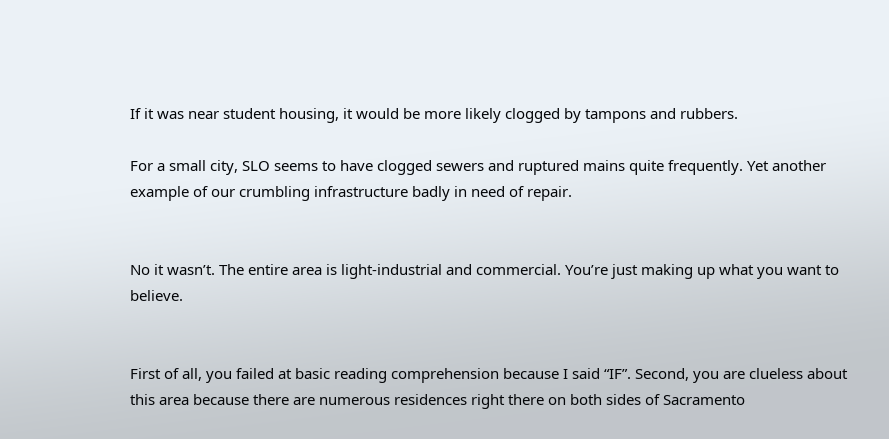If it was near student housing, it would be more likely clogged by tampons and rubbers.

For a small city, SLO seems to have clogged sewers and ruptured mains quite frequently. Yet another example of our crumbling infrastructure badly in need of repair.


No it wasn’t. The entire area is light-industrial and commercial. You’re just making up what you want to believe.


First of all, you failed at basic reading comprehension because I said “IF”. Second, you are clueless about this area because there are numerous residences right there on both sides of Sacramento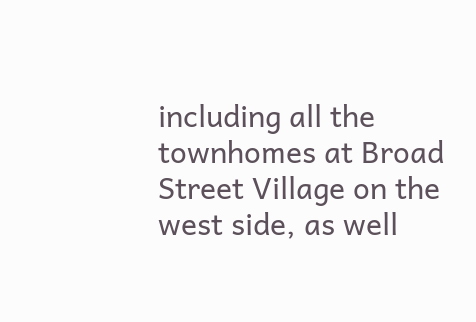including all the townhomes at Broad Street Village on the west side, as well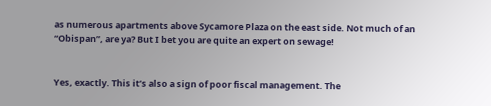as numerous apartments above Sycamore Plaza on the east side. Not much of an “Obispan”, are ya? But I bet you are quite an expert on sewage!


Yes, exactly. This it’s also a sign of poor fiscal management. The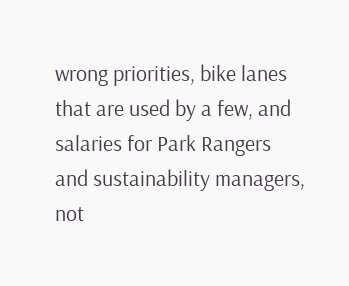wrong priorities, bike lanes that are used by a few, and salaries for Park Rangers and sustainability managers, not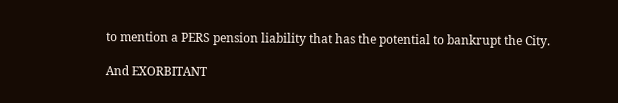to mention a PERS pension liability that has the potential to bankrupt the City.

And EXORBITANT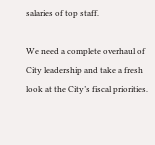salaries of top staff.

We need a complete overhaul of City leadership and take a fresh look at the City’s fiscal priorities.